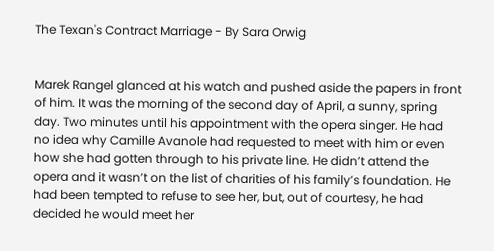The Texan's Contract Marriage - By Sara Orwig


Marek Rangel glanced at his watch and pushed aside the papers in front of him. It was the morning of the second day of April, a sunny, spring day. Two minutes until his appointment with the opera singer. He had no idea why Camille Avanole had requested to meet with him or even how she had gotten through to his private line. He didn’t attend the opera and it wasn’t on the list of charities of his family’s foundation. He had been tempted to refuse to see her, but, out of courtesy, he had decided he would meet her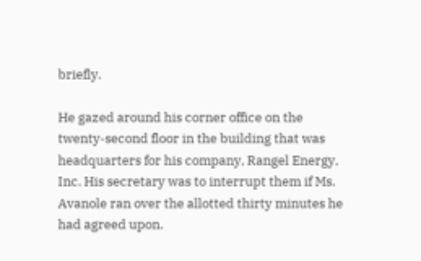briefly.

He gazed around his corner office on the twenty-second floor in the building that was headquarters for his company, Rangel Energy, Inc. His secretary was to interrupt them if Ms. Avanole ran over the allotted thirty minutes he had agreed upon.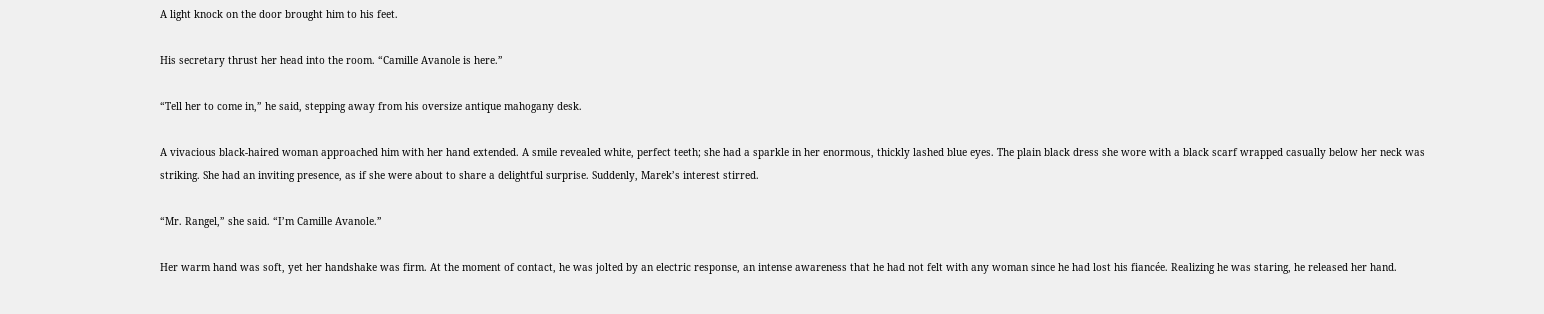A light knock on the door brought him to his feet.

His secretary thrust her head into the room. “Camille Avanole is here.”

“Tell her to come in,” he said, stepping away from his oversize antique mahogany desk.

A vivacious black-haired woman approached him with her hand extended. A smile revealed white, perfect teeth; she had a sparkle in her enormous, thickly lashed blue eyes. The plain black dress she wore with a black scarf wrapped casually below her neck was striking. She had an inviting presence, as if she were about to share a delightful surprise. Suddenly, Marek’s interest stirred.

“Mr. Rangel,” she said. “I’m Camille Avanole.”

Her warm hand was soft, yet her handshake was firm. At the moment of contact, he was jolted by an electric response, an intense awareness that he had not felt with any woman since he had lost his fiancée. Realizing he was staring, he released her hand.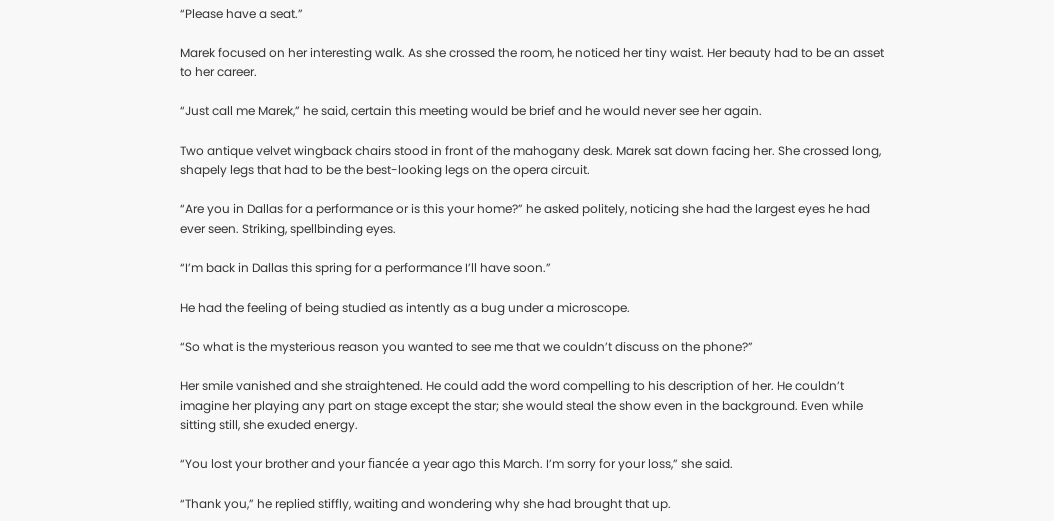“Please have a seat.”

Marek focused on her interesting walk. As she crossed the room, he noticed her tiny waist. Her beauty had to be an asset to her career.

“Just call me Marek,” he said, certain this meeting would be brief and he would never see her again.

Two antique velvet wingback chairs stood in front of the mahogany desk. Marek sat down facing her. She crossed long, shapely legs that had to be the best-looking legs on the opera circuit.

“Are you in Dallas for a performance or is this your home?” he asked politely, noticing she had the largest eyes he had ever seen. Striking, spellbinding eyes.

“I’m back in Dallas this spring for a performance I’ll have soon.”

He had the feeling of being studied as intently as a bug under a microscope.

“So what is the mysterious reason you wanted to see me that we couldn’t discuss on the phone?”

Her smile vanished and she straightened. He could add the word compelling to his description of her. He couldn’t imagine her playing any part on stage except the star; she would steal the show even in the background. Even while sitting still, she exuded energy.

“You lost your brother and your fiancée a year ago this March. I’m sorry for your loss,” she said.

“Thank you,” he replied stiffly, waiting and wondering why she had brought that up.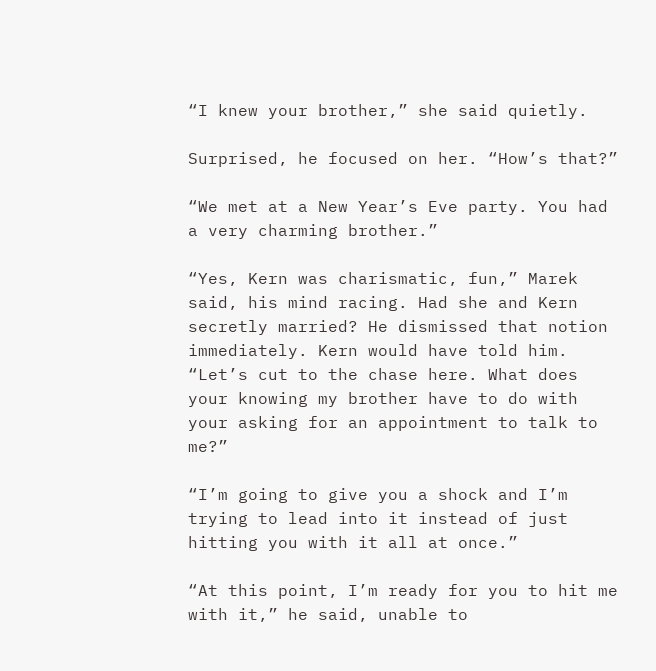“I knew your brother,” she said quietly.

Surprised, he focused on her. “How’s that?”

“We met at a New Year’s Eve party. You had a very charming brother.”

“Yes, Kern was charismatic, fun,” Marek said, his mind racing. Had she and Kern secretly married? He dismissed that notion immediately. Kern would have told him. “Let’s cut to the chase here. What does your knowing my brother have to do with your asking for an appointment to talk to me?”

“I’m going to give you a shock and I’m trying to lead into it instead of just hitting you with it all at once.”

“At this point, I’m ready for you to hit me with it,” he said, unable to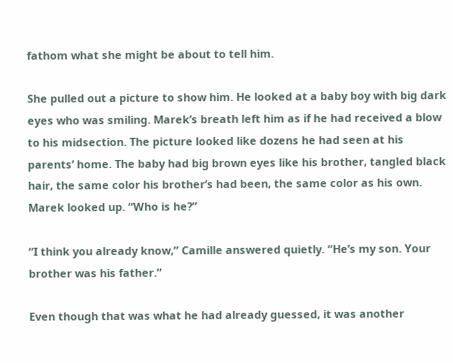fathom what she might be about to tell him.

She pulled out a picture to show him. He looked at a baby boy with big dark eyes who was smiling. Marek’s breath left him as if he had received a blow to his midsection. The picture looked like dozens he had seen at his parents’ home. The baby had big brown eyes like his brother, tangled black hair, the same color his brother’s had been, the same color as his own. Marek looked up. “Who is he?”

“I think you already know,” Camille answered quietly. “He’s my son. Your brother was his father.”

Even though that was what he had already guessed, it was another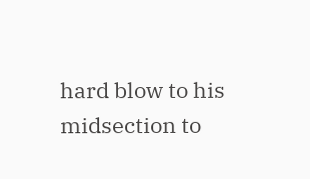hard blow to his midsection to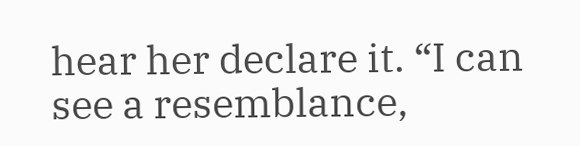hear her declare it. “I can see a resemblance,